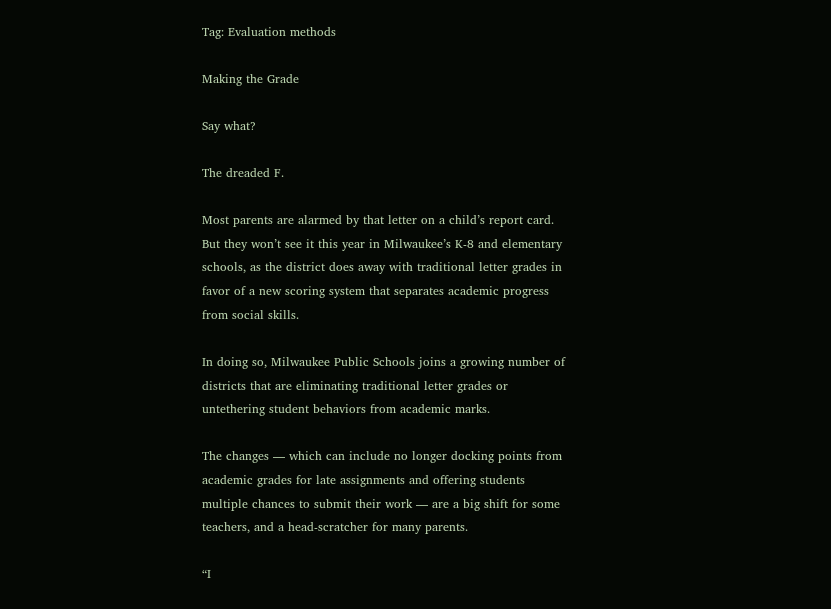Tag: Evaluation methods

Making the Grade

Say what?

The dreaded F.

Most parents are alarmed by that letter on a child’s report card. But they won’t see it this year in Milwaukee’s K-8 and elementary schools, as the district does away with traditional letter grades in favor of a new scoring system that separates academic progress from social skills.

In doing so, Milwaukee Public Schools joins a growing number of districts that are eliminating traditional letter grades or untethering student behaviors from academic marks.

The changes — which can include no longer docking points from academic grades for late assignments and offering students multiple chances to submit their work — are a big shift for some teachers, and a head-scratcher for many parents.

“I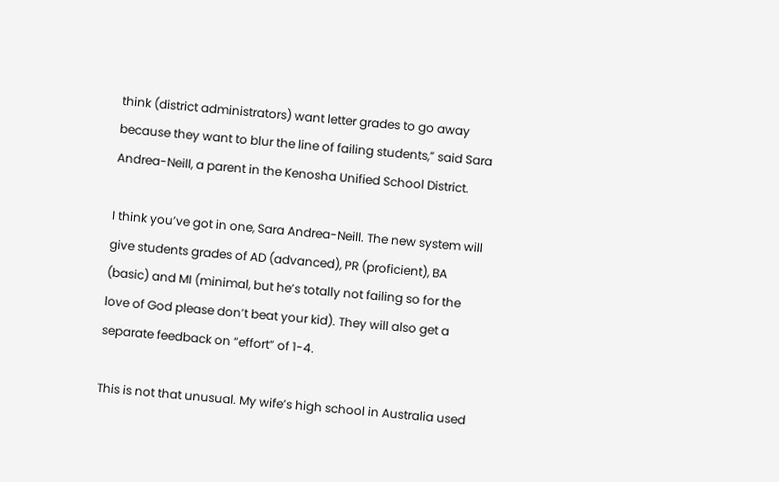think (district administrators) want letter grades to go away because they want to blur the line of failing students,” said Sara Andrea-Neill, a parent in the Kenosha Unified School District.

I think you’ve got in one, Sara Andrea-Neill. The new system will give students grades of AD (advanced), PR (proficient), BA (basic) and MI (minimal, but he’s totally not failing so for the love of God please don’t beat your kid). They will also get a separate feedback on “effort” of 1-4.

This is not that unusual. My wife’s high school in Australia used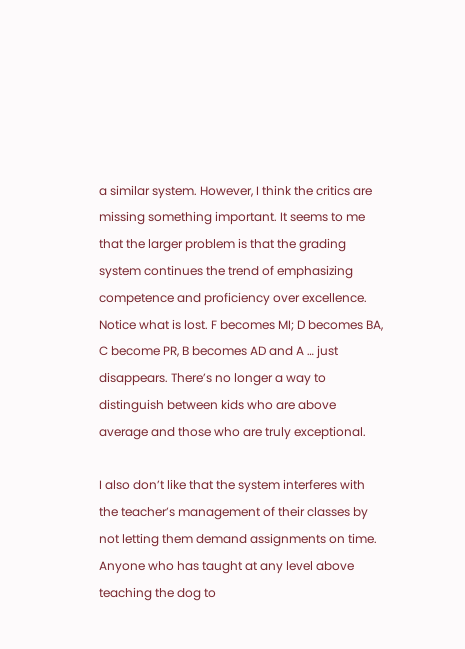a similar system. However, I think the critics are missing something important. It seems to me that the larger problem is that the grading system continues the trend of emphasizing competence and proficiency over excellence. Notice what is lost. F becomes MI; D becomes BA, C become PR, B becomes AD and A … just disappears. There’s no longer a way to distinguish between kids who are above average and those who are truly exceptional.

I also don’t like that the system interferes with the teacher’s management of their classes by not letting them demand assignments on time. Anyone who has taught at any level above teaching the dog to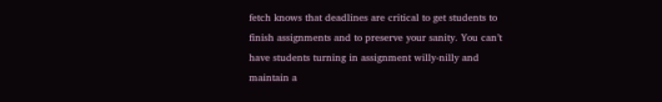fetch knows that deadlines are critical to get students to finish assignments and to preserve your sanity. You can’t have students turning in assignment willy-nilly and maintain a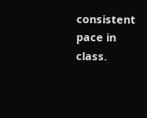consistent pace in class.